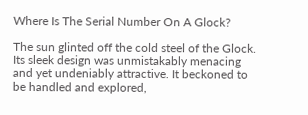Where Is The Serial Number On A Glock?

The sun glinted off the cold steel of the Glock. Its sleek design was unmistakably menacing and yet undeniably attractive. It beckoned to be handled and explored,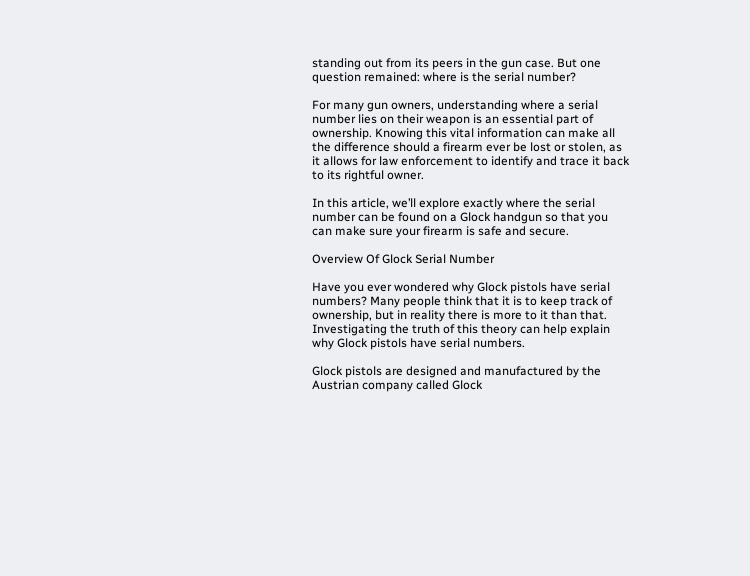standing out from its peers in the gun case. But one question remained: where is the serial number?

For many gun owners, understanding where a serial number lies on their weapon is an essential part of ownership. Knowing this vital information can make all the difference should a firearm ever be lost or stolen, as it allows for law enforcement to identify and trace it back to its rightful owner.

In this article, we’ll explore exactly where the serial number can be found on a Glock handgun so that you can make sure your firearm is safe and secure.

Overview Of Glock Serial Number

Have you ever wondered why Glock pistols have serial numbers? Many people think that it is to keep track of ownership, but in reality there is more to it than that. Investigating the truth of this theory can help explain why Glock pistols have serial numbers.

Glock pistols are designed and manufactured by the Austrian company called Glock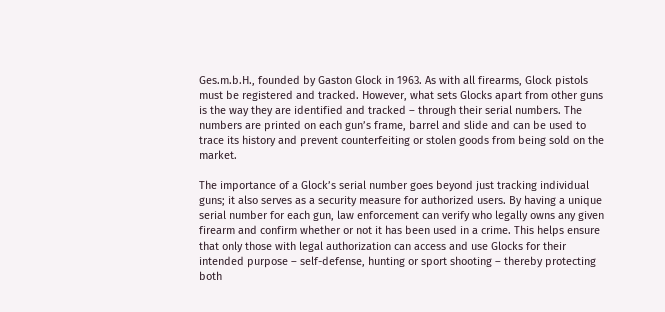Ges.m.b.H., founded by Gaston Glock in 1963. As with all firearms, Glock pistols must be registered and tracked. However, what sets Glocks apart from other guns is the way they are identified and tracked – through their serial numbers. The numbers are printed on each gun’s frame, barrel and slide and can be used to trace its history and prevent counterfeiting or stolen goods from being sold on the market.

The importance of a Glock’s serial number goes beyond just tracking individual guns; it also serves as a security measure for authorized users. By having a unique serial number for each gun, law enforcement can verify who legally owns any given firearm and confirm whether or not it has been used in a crime. This helps ensure that only those with legal authorization can access and use Glocks for their intended purpose – self-defense, hunting or sport shooting – thereby protecting both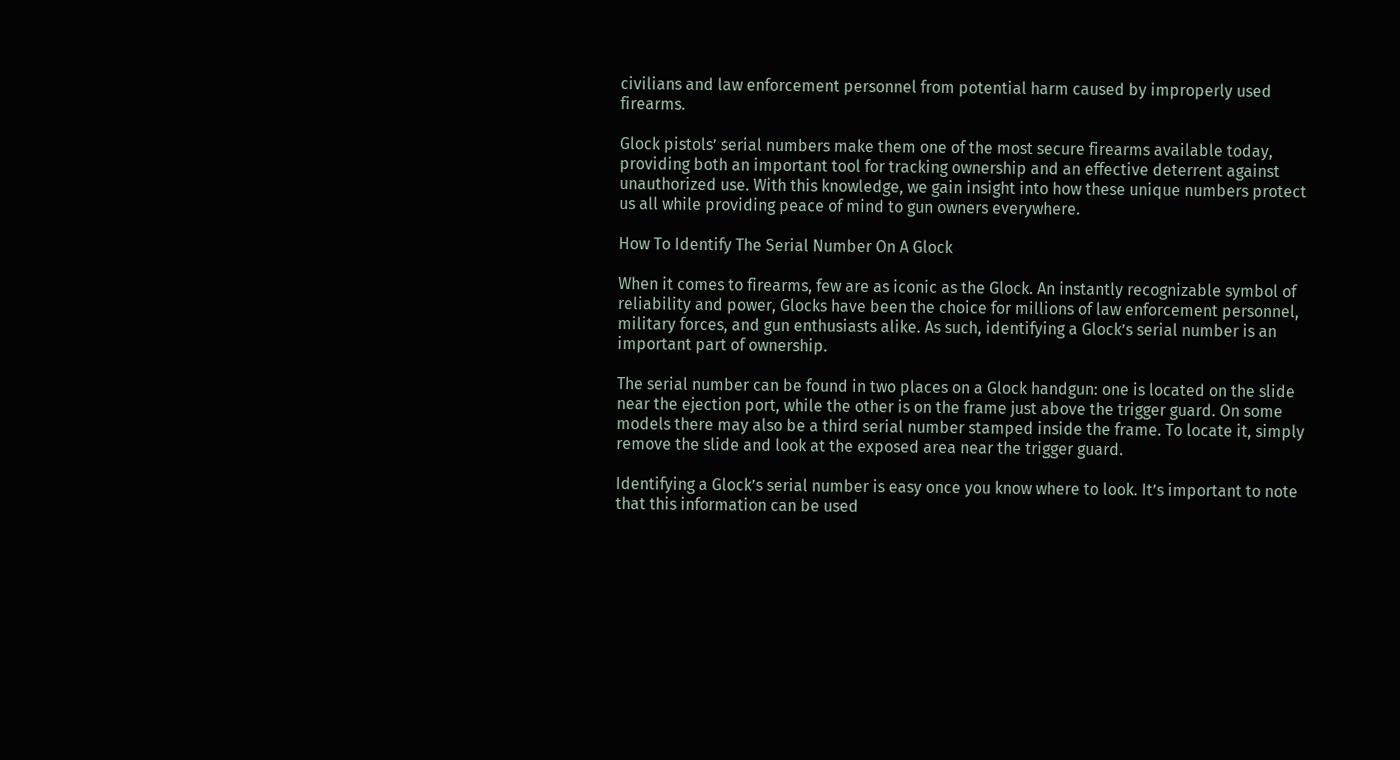civilians and law enforcement personnel from potential harm caused by improperly used firearms.

Glock pistols’ serial numbers make them one of the most secure firearms available today, providing both an important tool for tracking ownership and an effective deterrent against unauthorized use. With this knowledge, we gain insight into how these unique numbers protect us all while providing peace of mind to gun owners everywhere.

How To Identify The Serial Number On A Glock

When it comes to firearms, few are as iconic as the Glock. An instantly recognizable symbol of reliability and power, Glocks have been the choice for millions of law enforcement personnel, military forces, and gun enthusiasts alike. As such, identifying a Glock’s serial number is an important part of ownership.

The serial number can be found in two places on a Glock handgun: one is located on the slide near the ejection port, while the other is on the frame just above the trigger guard. On some models there may also be a third serial number stamped inside the frame. To locate it, simply remove the slide and look at the exposed area near the trigger guard.

Identifying a Glock’s serial number is easy once you know where to look. It’s important to note that this information can be used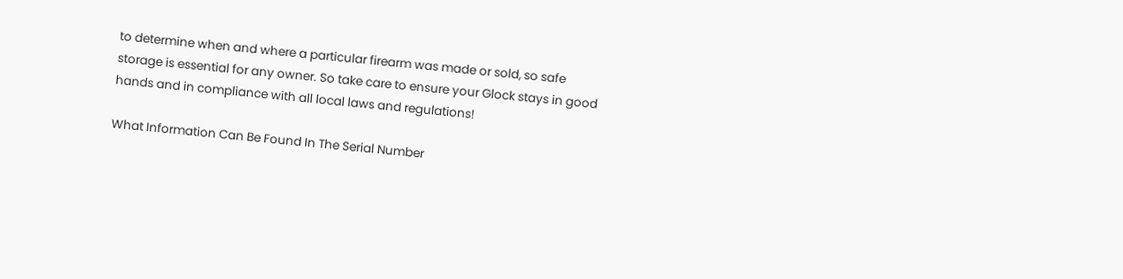to determine when and where a particular firearm was made or sold, so safe storage is essential for any owner. So take care to ensure your Glock stays in good hands and in compliance with all local laws and regulations!

What Information Can Be Found In The Serial Number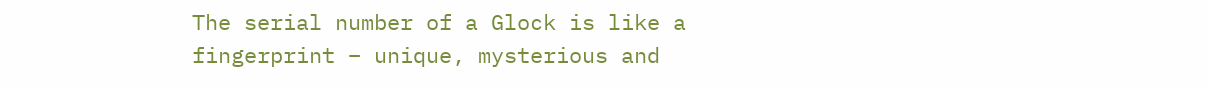The serial number of a Glock is like a fingerprint – unique, mysterious and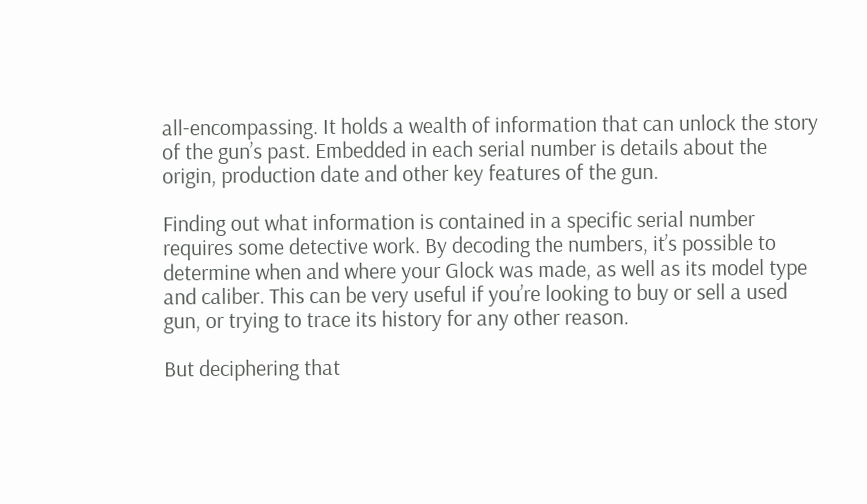all-encompassing. It holds a wealth of information that can unlock the story of the gun’s past. Embedded in each serial number is details about the origin, production date and other key features of the gun.

Finding out what information is contained in a specific serial number requires some detective work. By decoding the numbers, it’s possible to determine when and where your Glock was made, as well as its model type and caliber. This can be very useful if you’re looking to buy or sell a used gun, or trying to trace its history for any other reason.

But deciphering that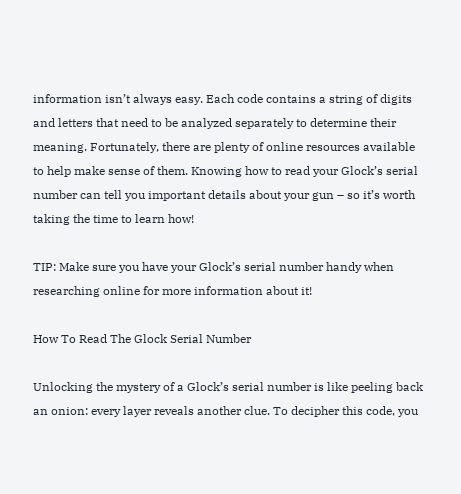information isn’t always easy. Each code contains a string of digits and letters that need to be analyzed separately to determine their meaning. Fortunately, there are plenty of online resources available to help make sense of them. Knowing how to read your Glock’s serial number can tell you important details about your gun – so it’s worth taking the time to learn how!

TIP: Make sure you have your Glock’s serial number handy when researching online for more information about it!

How To Read The Glock Serial Number

Unlocking the mystery of a Glock’s serial number is like peeling back an onion: every layer reveals another clue. To decipher this code, you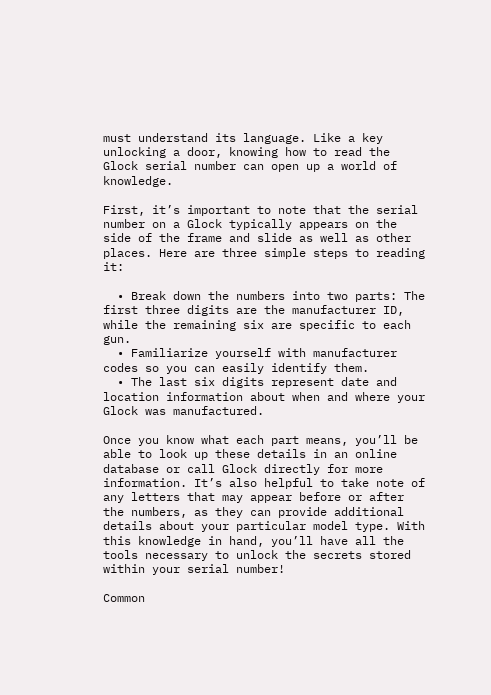must understand its language. Like a key unlocking a door, knowing how to read the Glock serial number can open up a world of knowledge.

First, it’s important to note that the serial number on a Glock typically appears on the side of the frame and slide as well as other places. Here are three simple steps to reading it:

  • Break down the numbers into two parts: The first three digits are the manufacturer ID, while the remaining six are specific to each gun.
  • Familiarize yourself with manufacturer codes so you can easily identify them.
  • The last six digits represent date and location information about when and where your Glock was manufactured.

Once you know what each part means, you’ll be able to look up these details in an online database or call Glock directly for more information. It’s also helpful to take note of any letters that may appear before or after the numbers, as they can provide additional details about your particular model type. With this knowledge in hand, you’ll have all the tools necessary to unlock the secrets stored within your serial number!

Common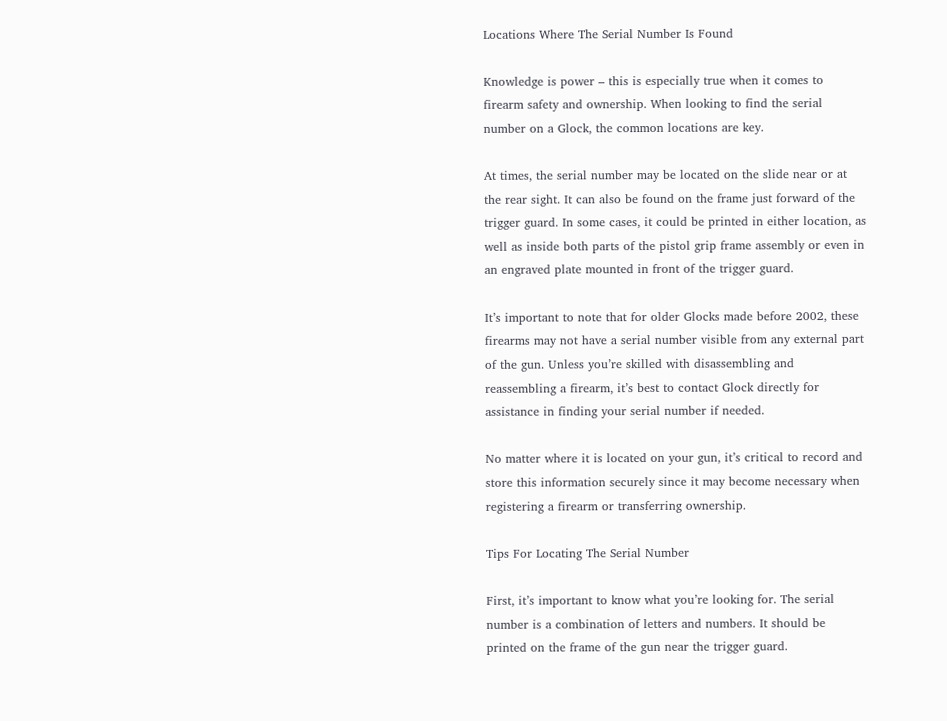Locations Where The Serial Number Is Found

Knowledge is power – this is especially true when it comes to firearm safety and ownership. When looking to find the serial number on a Glock, the common locations are key.

At times, the serial number may be located on the slide near or at the rear sight. It can also be found on the frame just forward of the trigger guard. In some cases, it could be printed in either location, as well as inside both parts of the pistol grip frame assembly or even in an engraved plate mounted in front of the trigger guard.

It’s important to note that for older Glocks made before 2002, these firearms may not have a serial number visible from any external part of the gun. Unless you’re skilled with disassembling and reassembling a firearm, it’s best to contact Glock directly for assistance in finding your serial number if needed.

No matter where it is located on your gun, it’s critical to record and store this information securely since it may become necessary when registering a firearm or transferring ownership.

Tips For Locating The Serial Number

First, it’s important to know what you’re looking for. The serial number is a combination of letters and numbers. It should be printed on the frame of the gun near the trigger guard.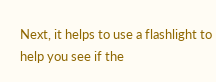Next, it helps to use a flashlight to help you see if the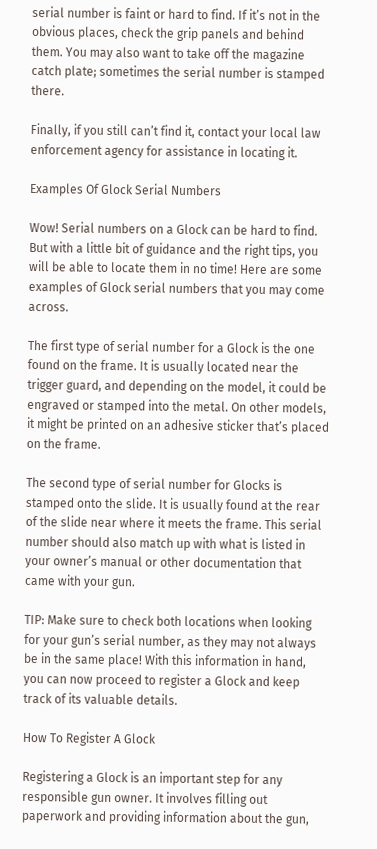serial number is faint or hard to find. If it’s not in the obvious places, check the grip panels and behind them. You may also want to take off the magazine catch plate; sometimes the serial number is stamped there.

Finally, if you still can’t find it, contact your local law enforcement agency for assistance in locating it.

Examples Of Glock Serial Numbers

Wow! Serial numbers on a Glock can be hard to find. But with a little bit of guidance and the right tips, you will be able to locate them in no time! Here are some examples of Glock serial numbers that you may come across.

The first type of serial number for a Glock is the one found on the frame. It is usually located near the trigger guard, and depending on the model, it could be engraved or stamped into the metal. On other models, it might be printed on an adhesive sticker that’s placed on the frame.

The second type of serial number for Glocks is stamped onto the slide. It is usually found at the rear of the slide near where it meets the frame. This serial number should also match up with what is listed in your owner’s manual or other documentation that came with your gun.

TIP: Make sure to check both locations when looking for your gun’s serial number, as they may not always be in the same place! With this information in hand, you can now proceed to register a Glock and keep track of its valuable details.

How To Register A Glock

Registering a Glock is an important step for any responsible gun owner. It involves filling out paperwork and providing information about the gun,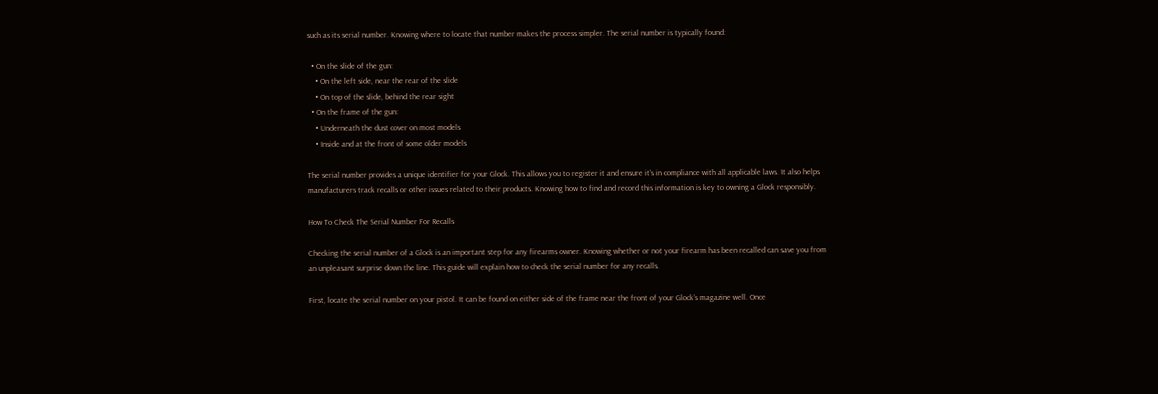such as its serial number. Knowing where to locate that number makes the process simpler. The serial number is typically found:

  • On the slide of the gun:
    • On the left side, near the rear of the slide
    • On top of the slide, behind the rear sight
  • On the frame of the gun:
    • Underneath the dust cover on most models
    • Inside and at the front of some older models

The serial number provides a unique identifier for your Glock. This allows you to register it and ensure it’s in compliance with all applicable laws. It also helps manufacturers track recalls or other issues related to their products. Knowing how to find and record this information is key to owning a Glock responsibly.

How To Check The Serial Number For Recalls

Checking the serial number of a Glock is an important step for any firearms owner. Knowing whether or not your firearm has been recalled can save you from an unpleasant surprise down the line. This guide will explain how to check the serial number for any recalls.

First, locate the serial number on your pistol. It can be found on either side of the frame near the front of your Glock’s magazine well. Once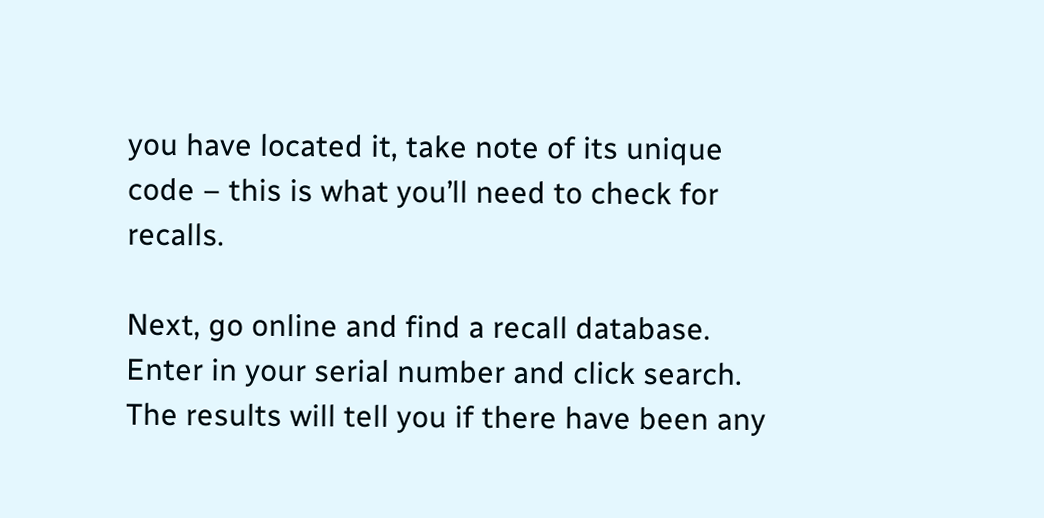you have located it, take note of its unique code – this is what you’ll need to check for recalls.

Next, go online and find a recall database. Enter in your serial number and click search. The results will tell you if there have been any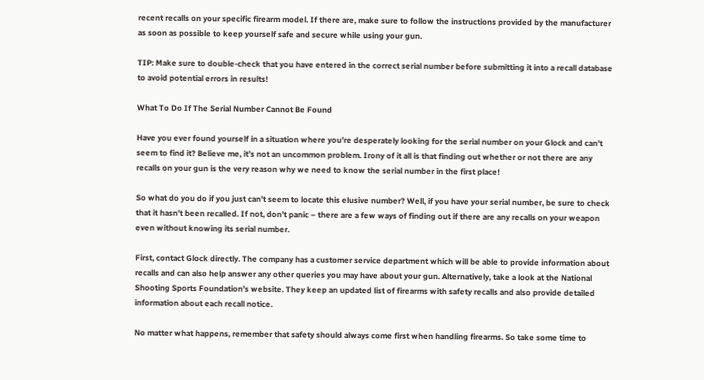recent recalls on your specific firearm model. If there are, make sure to follow the instructions provided by the manufacturer as soon as possible to keep yourself safe and secure while using your gun.

TIP: Make sure to double-check that you have entered in the correct serial number before submitting it into a recall database to avoid potential errors in results!

What To Do If The Serial Number Cannot Be Found

Have you ever found yourself in a situation where you’re desperately looking for the serial number on your Glock and can’t seem to find it? Believe me, it’s not an uncommon problem. Irony of it all is that finding out whether or not there are any recalls on your gun is the very reason why we need to know the serial number in the first place!

So what do you do if you just can’t seem to locate this elusive number? Well, if you have your serial number, be sure to check that it hasn’t been recalled. If not, don’t panic – there are a few ways of finding out if there are any recalls on your weapon even without knowing its serial number.

First, contact Glock directly. The company has a customer service department which will be able to provide information about recalls and can also help answer any other queries you may have about your gun. Alternatively, take a look at the National Shooting Sports Foundation’s website. They keep an updated list of firearms with safety recalls and also provide detailed information about each recall notice.

No matter what happens, remember that safety should always come first when handling firearms. So take some time to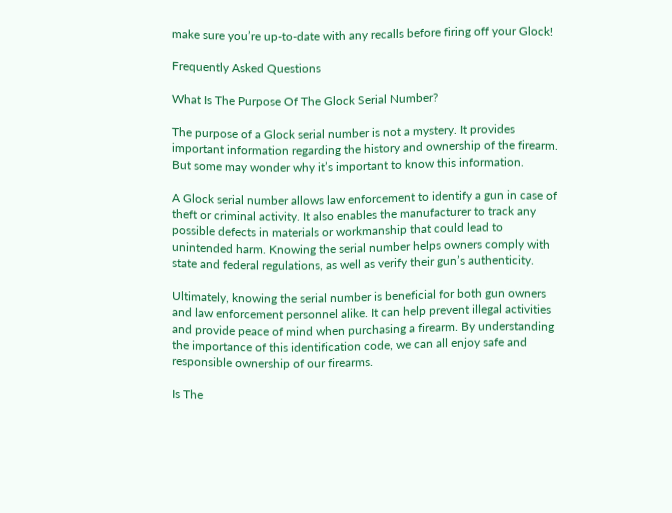make sure you’re up-to-date with any recalls before firing off your Glock!

Frequently Asked Questions

What Is The Purpose Of The Glock Serial Number?

The purpose of a Glock serial number is not a mystery. It provides important information regarding the history and ownership of the firearm. But some may wonder why it’s important to know this information.

A Glock serial number allows law enforcement to identify a gun in case of theft or criminal activity. It also enables the manufacturer to track any possible defects in materials or workmanship that could lead to unintended harm. Knowing the serial number helps owners comply with state and federal regulations, as well as verify their gun’s authenticity.

Ultimately, knowing the serial number is beneficial for both gun owners and law enforcement personnel alike. It can help prevent illegal activities and provide peace of mind when purchasing a firearm. By understanding the importance of this identification code, we can all enjoy safe and responsible ownership of our firearms.

Is The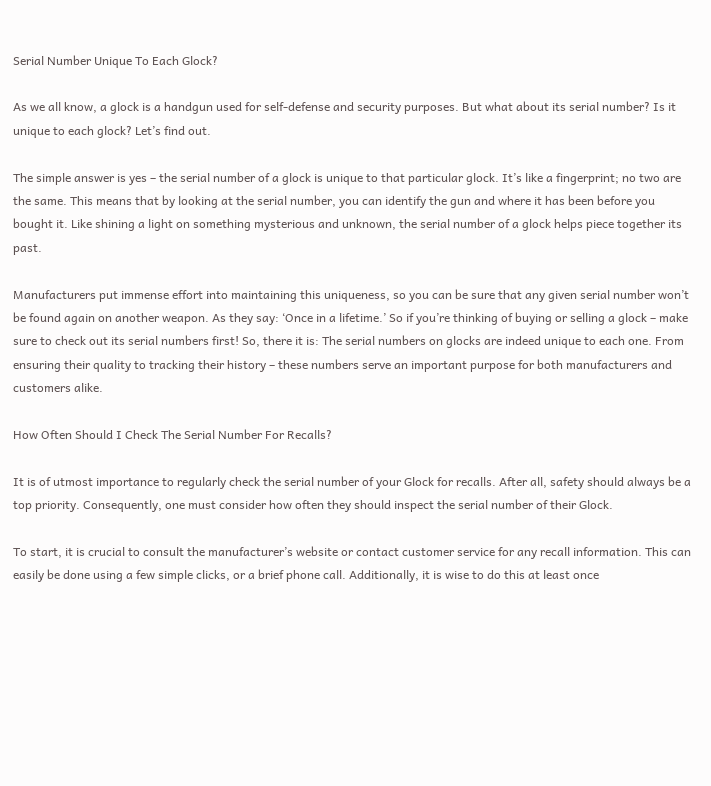Serial Number Unique To Each Glock?

As we all know, a glock is a handgun used for self-defense and security purposes. But what about its serial number? Is it unique to each glock? Let’s find out.

The simple answer is yes – the serial number of a glock is unique to that particular glock. It’s like a fingerprint; no two are the same. This means that by looking at the serial number, you can identify the gun and where it has been before you bought it. Like shining a light on something mysterious and unknown, the serial number of a glock helps piece together its past.

Manufacturers put immense effort into maintaining this uniqueness, so you can be sure that any given serial number won’t be found again on another weapon. As they say: ‘Once in a lifetime.’ So if you’re thinking of buying or selling a glock – make sure to check out its serial numbers first! So, there it is: The serial numbers on glocks are indeed unique to each one. From ensuring their quality to tracking their history – these numbers serve an important purpose for both manufacturers and customers alike.

How Often Should I Check The Serial Number For Recalls?

It is of utmost importance to regularly check the serial number of your Glock for recalls. After all, safety should always be a top priority. Consequently, one must consider how often they should inspect the serial number of their Glock.

To start, it is crucial to consult the manufacturer’s website or contact customer service for any recall information. This can easily be done using a few simple clicks, or a brief phone call. Additionally, it is wise to do this at least once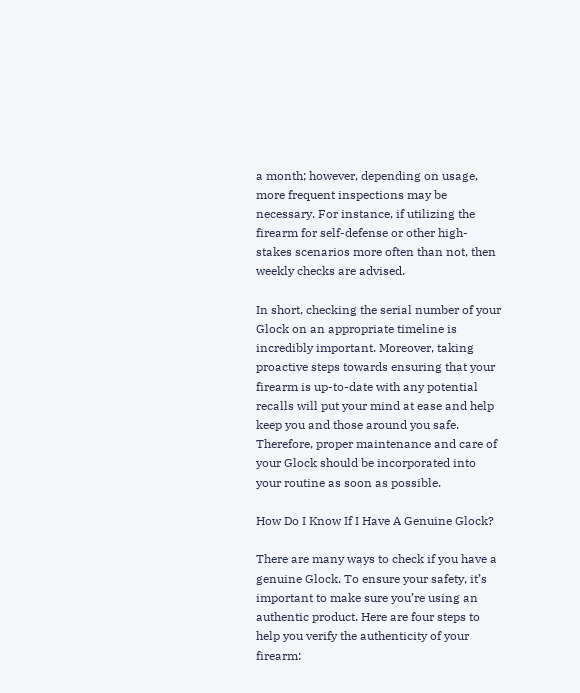a month; however, depending on usage, more frequent inspections may be necessary. For instance, if utilizing the firearm for self-defense or other high-stakes scenarios more often than not, then weekly checks are advised.

In short, checking the serial number of your Glock on an appropriate timeline is incredibly important. Moreover, taking proactive steps towards ensuring that your firearm is up-to-date with any potential recalls will put your mind at ease and help keep you and those around you safe. Therefore, proper maintenance and care of your Glock should be incorporated into your routine as soon as possible.

How Do I Know If I Have A Genuine Glock?

There are many ways to check if you have a genuine Glock. To ensure your safety, it’s important to make sure you’re using an authentic product. Here are four steps to help you verify the authenticity of your firearm: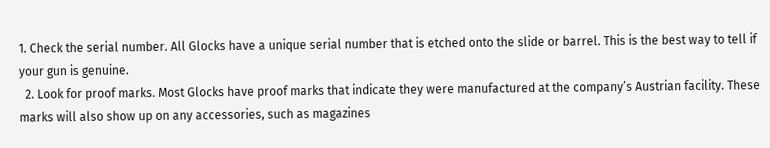1. Check the serial number. All Glocks have a unique serial number that is etched onto the slide or barrel. This is the best way to tell if your gun is genuine.
  2. Look for proof marks. Most Glocks have proof marks that indicate they were manufactured at the company’s Austrian facility. These marks will also show up on any accessories, such as magazines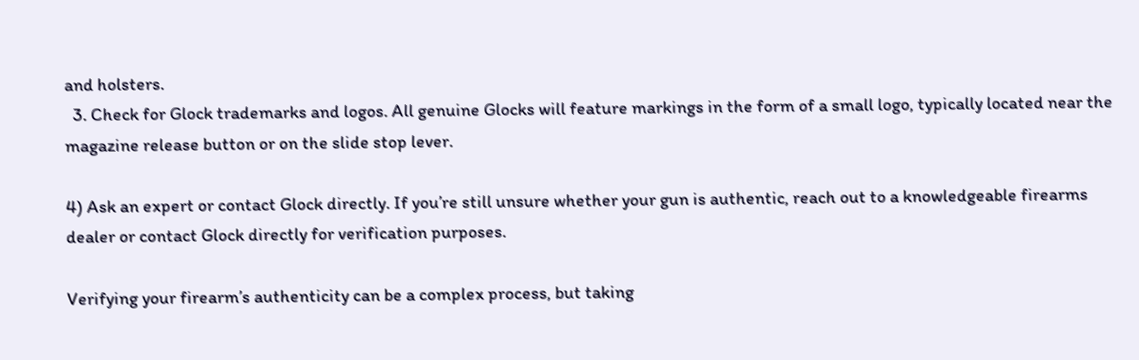and holsters.
  3. Check for Glock trademarks and logos. All genuine Glocks will feature markings in the form of a small logo, typically located near the magazine release button or on the slide stop lever.

4) Ask an expert or contact Glock directly. If you’re still unsure whether your gun is authentic, reach out to a knowledgeable firearms dealer or contact Glock directly for verification purposes.

Verifying your firearm’s authenticity can be a complex process, but taking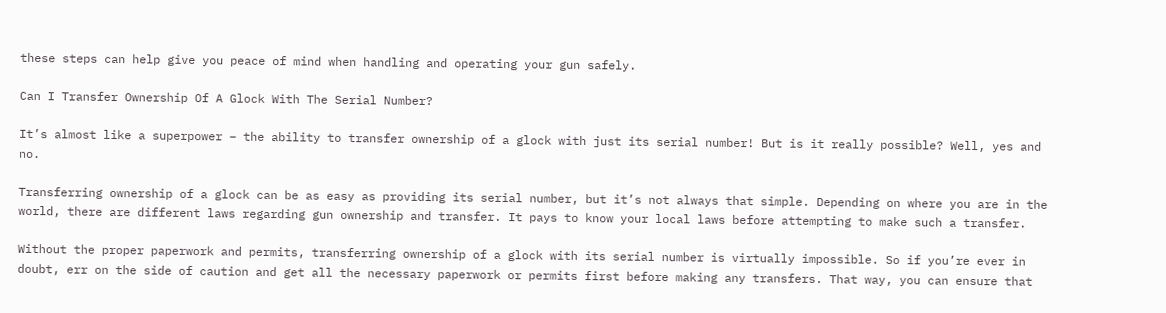these steps can help give you peace of mind when handling and operating your gun safely.

Can I Transfer Ownership Of A Glock With The Serial Number?

It’s almost like a superpower – the ability to transfer ownership of a glock with just its serial number! But is it really possible? Well, yes and no.

Transferring ownership of a glock can be as easy as providing its serial number, but it’s not always that simple. Depending on where you are in the world, there are different laws regarding gun ownership and transfer. It pays to know your local laws before attempting to make such a transfer.

Without the proper paperwork and permits, transferring ownership of a glock with its serial number is virtually impossible. So if you’re ever in doubt, err on the side of caution and get all the necessary paperwork or permits first before making any transfers. That way, you can ensure that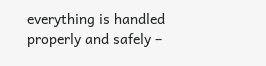everything is handled properly and safely –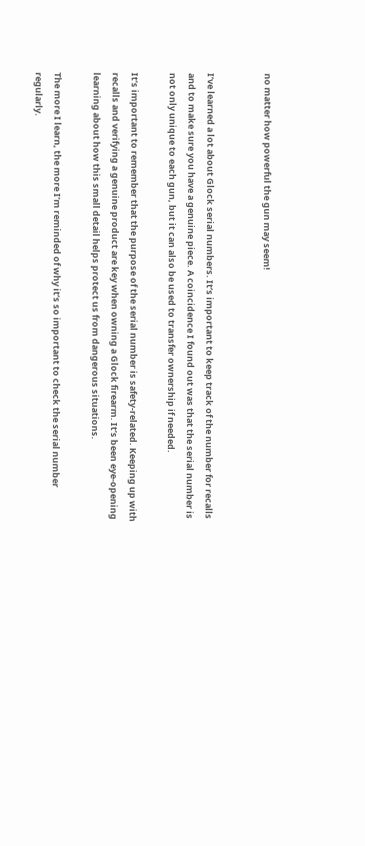no matter how powerful the gun may seem!


I’ve learned a lot about Glock serial numbers. It’s important to keep track of the number for recalls and to make sure you have a genuine piece. A coincidence I found out was that the serial number is not only unique to each gun, but it can also be used to transfer ownership if needed.

It’s important to remember that the purpose of the serial number is safety-related. Keeping up with recalls and verifying a genuine product are key when owning a Glock firearm. It’s been eye-opening learning about how this small detail helps protect us from dangerous situations.

The more I learn, the more I’m reminded of why it’s so important to check the serial number regularly.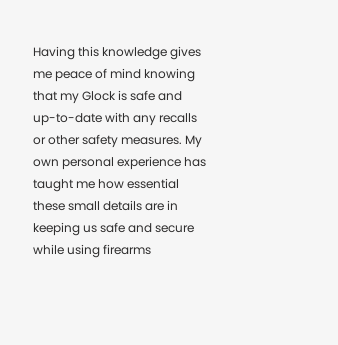Having this knowledge gives me peace of mind knowing that my Glock is safe and up-to-date with any recalls or other safety measures. My own personal experience has taught me how essential these small details are in keeping us safe and secure while using firearms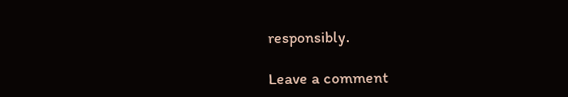responsibly.

Leave a comment